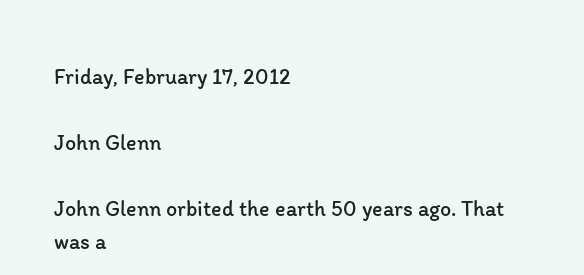Friday, February 17, 2012

John Glenn

John Glenn orbited the earth 50 years ago. That was a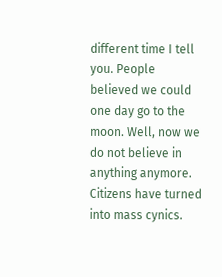different time I tell you. People believed we could one day go to the moon. Well, now we do not believe in anything anymore. Citizens have turned into mass cynics.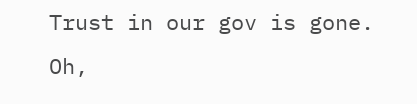Trust in our gov is gone. Oh,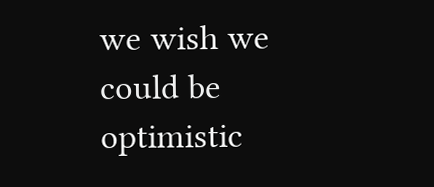we wish we could be optimistic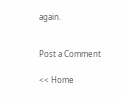again.


Post a Comment

<< Home